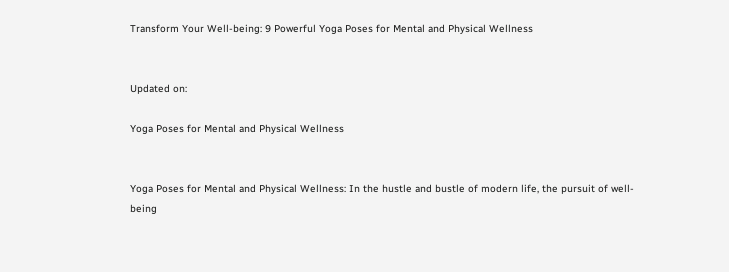Transform Your Well-being: 9 Powerful Yoga Poses for Mental and Physical Wellness


Updated on:

Yoga Poses for Mental and Physical Wellness


Yoga Poses for Mental and Physical Wellness: In the hustle and bustle of modern life, the pursuit of well-being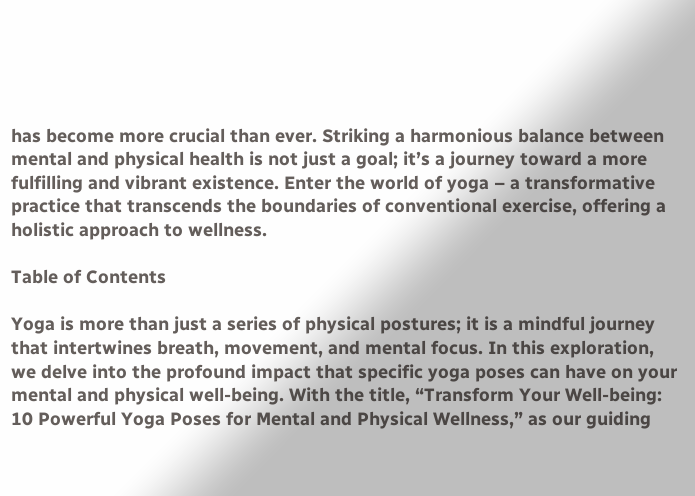has become more crucial than ever. Striking a harmonious balance between mental and physical health is not just a goal; it’s a journey toward a more fulfilling and vibrant existence. Enter the world of yoga – a transformative practice that transcends the boundaries of conventional exercise, offering a holistic approach to wellness.

Table of Contents

Yoga is more than just a series of physical postures; it is a mindful journey that intertwines breath, movement, and mental focus. In this exploration, we delve into the profound impact that specific yoga poses can have on your mental and physical well-being. With the title, “Transform Your Well-being: 10 Powerful Yoga Poses for Mental and Physical Wellness,” as our guiding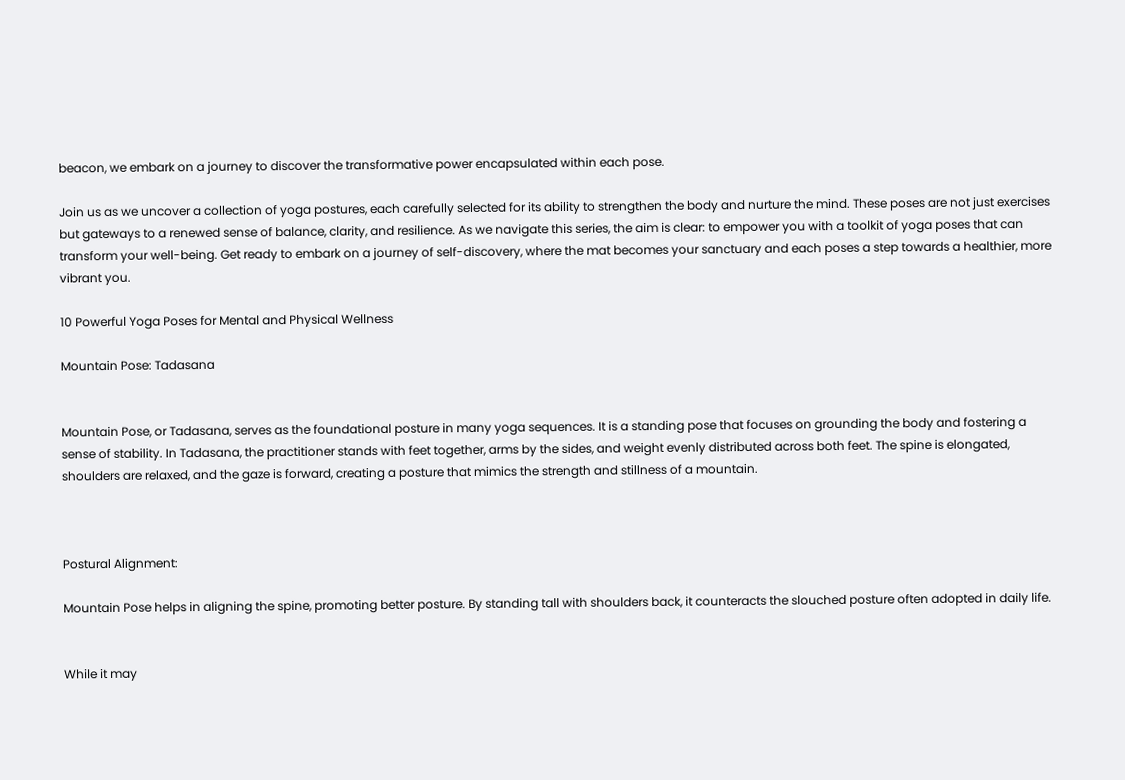beacon, we embark on a journey to discover the transformative power encapsulated within each pose.

Join us as we uncover a collection of yoga postures, each carefully selected for its ability to strengthen the body and nurture the mind. These poses are not just exercises but gateways to a renewed sense of balance, clarity, and resilience. As we navigate this series, the aim is clear: to empower you with a toolkit of yoga poses that can transform your well-being. Get ready to embark on a journey of self-discovery, where the mat becomes your sanctuary and each poses a step towards a healthier, more vibrant you.

10 Powerful Yoga Poses for Mental and Physical Wellness

Mountain Pose: Tadasana


Mountain Pose, or Tadasana, serves as the foundational posture in many yoga sequences. It is a standing pose that focuses on grounding the body and fostering a sense of stability. In Tadasana, the practitioner stands with feet together, arms by the sides, and weight evenly distributed across both feet. The spine is elongated, shoulders are relaxed, and the gaze is forward, creating a posture that mimics the strength and stillness of a mountain.



Postural Alignment:

Mountain Pose helps in aligning the spine, promoting better posture. By standing tall with shoulders back, it counteracts the slouched posture often adopted in daily life.


While it may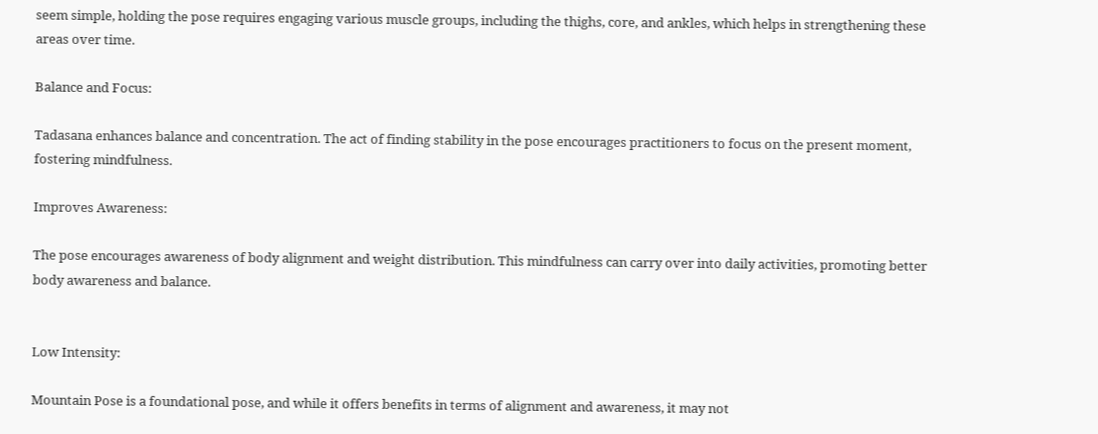seem simple, holding the pose requires engaging various muscle groups, including the thighs, core, and ankles, which helps in strengthening these areas over time.

Balance and Focus:

Tadasana enhances balance and concentration. The act of finding stability in the pose encourages practitioners to focus on the present moment, fostering mindfulness.

Improves Awareness:

The pose encourages awareness of body alignment and weight distribution. This mindfulness can carry over into daily activities, promoting better body awareness and balance.


Low Intensity:

Mountain Pose is a foundational pose, and while it offers benefits in terms of alignment and awareness, it may not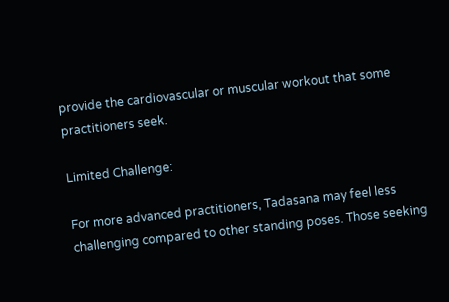provide the cardiovascular or muscular workout that some practitioners seek.

Limited Challenge:

For more advanced practitioners, Tadasana may feel less challenging compared to other standing poses. Those seeking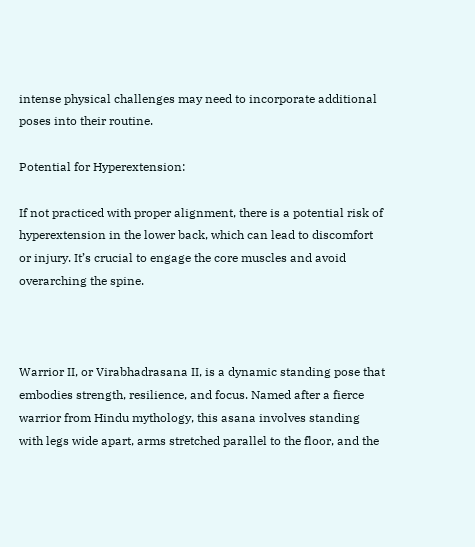intense physical challenges may need to incorporate additional poses into their routine.

Potential for Hyperextension:

If not practiced with proper alignment, there is a potential risk of hyperextension in the lower back, which can lead to discomfort or injury. It’s crucial to engage the core muscles and avoid overarching the spine.



Warrior II, or Virabhadrasana II, is a dynamic standing pose that embodies strength, resilience, and focus. Named after a fierce warrior from Hindu mythology, this asana involves standing with legs wide apart, arms stretched parallel to the floor, and the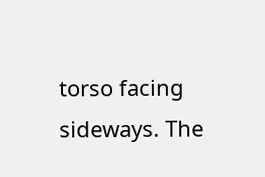torso facing sideways. The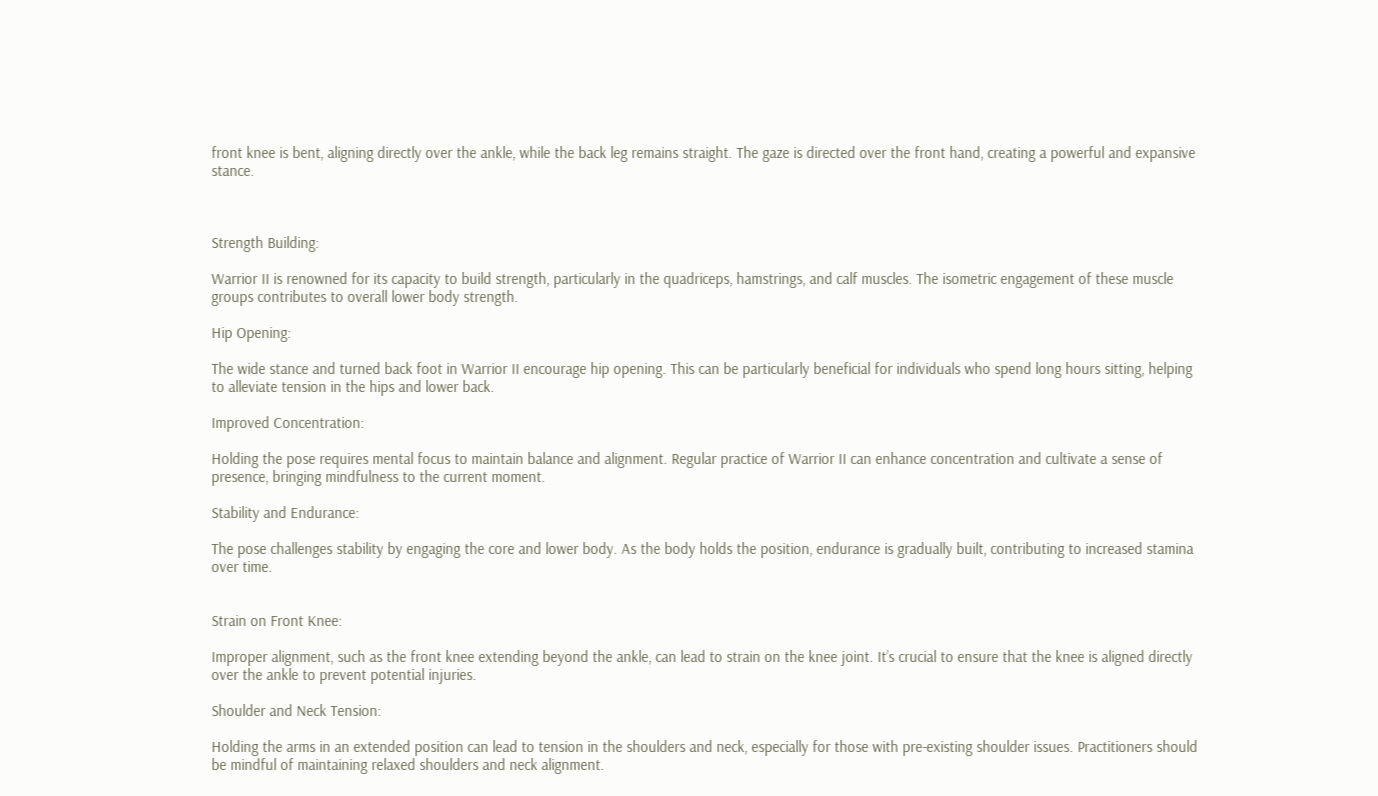front knee is bent, aligning directly over the ankle, while the back leg remains straight. The gaze is directed over the front hand, creating a powerful and expansive stance.



Strength Building:

Warrior II is renowned for its capacity to build strength, particularly in the quadriceps, hamstrings, and calf muscles. The isometric engagement of these muscle groups contributes to overall lower body strength.

Hip Opening:

The wide stance and turned back foot in Warrior II encourage hip opening. This can be particularly beneficial for individuals who spend long hours sitting, helping to alleviate tension in the hips and lower back.

Improved Concentration:

Holding the pose requires mental focus to maintain balance and alignment. Regular practice of Warrior II can enhance concentration and cultivate a sense of presence, bringing mindfulness to the current moment.

Stability and Endurance:

The pose challenges stability by engaging the core and lower body. As the body holds the position, endurance is gradually built, contributing to increased stamina over time.


Strain on Front Knee:

Improper alignment, such as the front knee extending beyond the ankle, can lead to strain on the knee joint. It’s crucial to ensure that the knee is aligned directly over the ankle to prevent potential injuries.

Shoulder and Neck Tension:

Holding the arms in an extended position can lead to tension in the shoulders and neck, especially for those with pre-existing shoulder issues. Practitioners should be mindful of maintaining relaxed shoulders and neck alignment.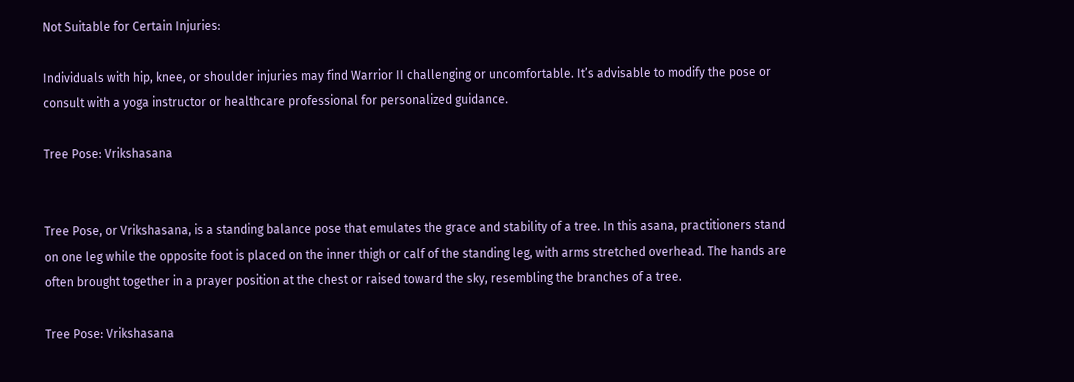Not Suitable for Certain Injuries:

Individuals with hip, knee, or shoulder injuries may find Warrior II challenging or uncomfortable. It’s advisable to modify the pose or consult with a yoga instructor or healthcare professional for personalized guidance.

Tree Pose: Vrikshasana


Tree Pose, or Vrikshasana, is a standing balance pose that emulates the grace and stability of a tree. In this asana, practitioners stand on one leg while the opposite foot is placed on the inner thigh or calf of the standing leg, with arms stretched overhead. The hands are often brought together in a prayer position at the chest or raised toward the sky, resembling the branches of a tree.

Tree Pose: Vrikshasana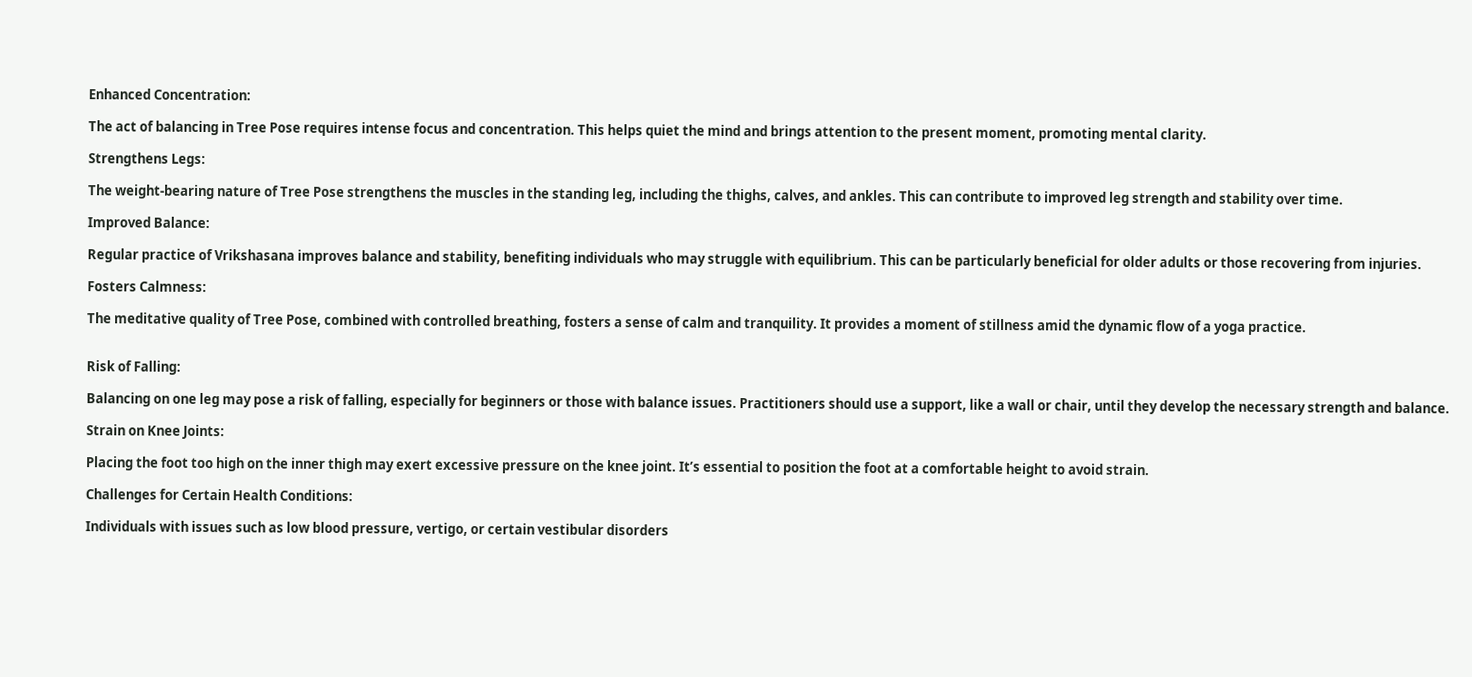Enhanced Concentration:

The act of balancing in Tree Pose requires intense focus and concentration. This helps quiet the mind and brings attention to the present moment, promoting mental clarity.

Strengthens Legs:

The weight-bearing nature of Tree Pose strengthens the muscles in the standing leg, including the thighs, calves, and ankles. This can contribute to improved leg strength and stability over time.

Improved Balance:

Regular practice of Vrikshasana improves balance and stability, benefiting individuals who may struggle with equilibrium. This can be particularly beneficial for older adults or those recovering from injuries.

Fosters Calmness:

The meditative quality of Tree Pose, combined with controlled breathing, fosters a sense of calm and tranquility. It provides a moment of stillness amid the dynamic flow of a yoga practice.


Risk of Falling:

Balancing on one leg may pose a risk of falling, especially for beginners or those with balance issues. Practitioners should use a support, like a wall or chair, until they develop the necessary strength and balance.

Strain on Knee Joints:

Placing the foot too high on the inner thigh may exert excessive pressure on the knee joint. It’s essential to position the foot at a comfortable height to avoid strain.

Challenges for Certain Health Conditions:

Individuals with issues such as low blood pressure, vertigo, or certain vestibular disorders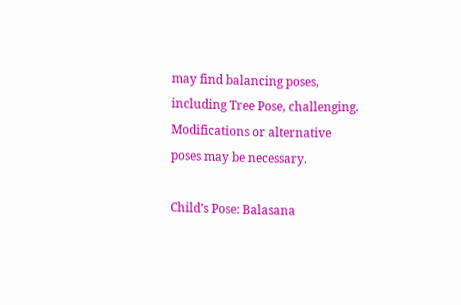may find balancing poses, including Tree Pose, challenging. Modifications or alternative poses may be necessary.

Child’s Pose: Balasana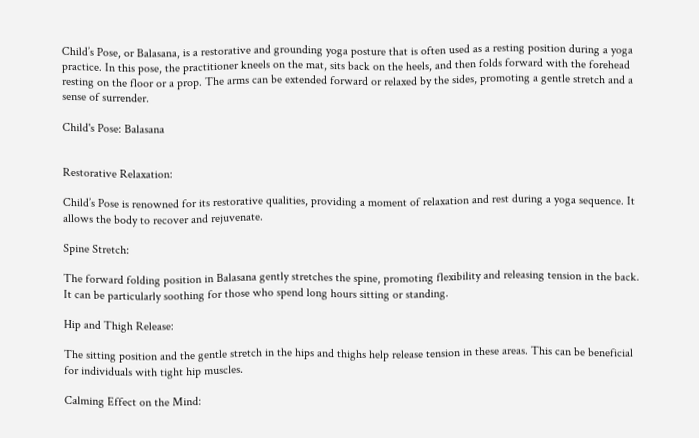Child’s Pose, or Balasana, is a restorative and grounding yoga posture that is often used as a resting position during a yoga practice. In this pose, the practitioner kneels on the mat, sits back on the heels, and then folds forward with the forehead resting on the floor or a prop. The arms can be extended forward or relaxed by the sides, promoting a gentle stretch and a sense of surrender.

Child's Pose: Balasana


Restorative Relaxation:

Child’s Pose is renowned for its restorative qualities, providing a moment of relaxation and rest during a yoga sequence. It allows the body to recover and rejuvenate.

Spine Stretch:

The forward folding position in Balasana gently stretches the spine, promoting flexibility and releasing tension in the back. It can be particularly soothing for those who spend long hours sitting or standing.

Hip and Thigh Release:

The sitting position and the gentle stretch in the hips and thighs help release tension in these areas. This can be beneficial for individuals with tight hip muscles.

Calming Effect on the Mind: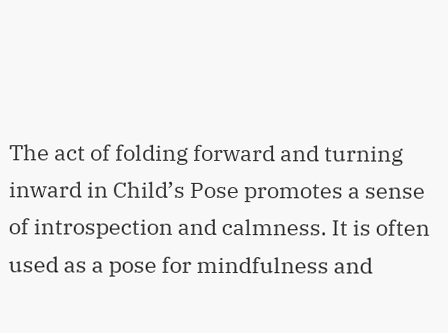The act of folding forward and turning inward in Child’s Pose promotes a sense of introspection and calmness. It is often used as a pose for mindfulness and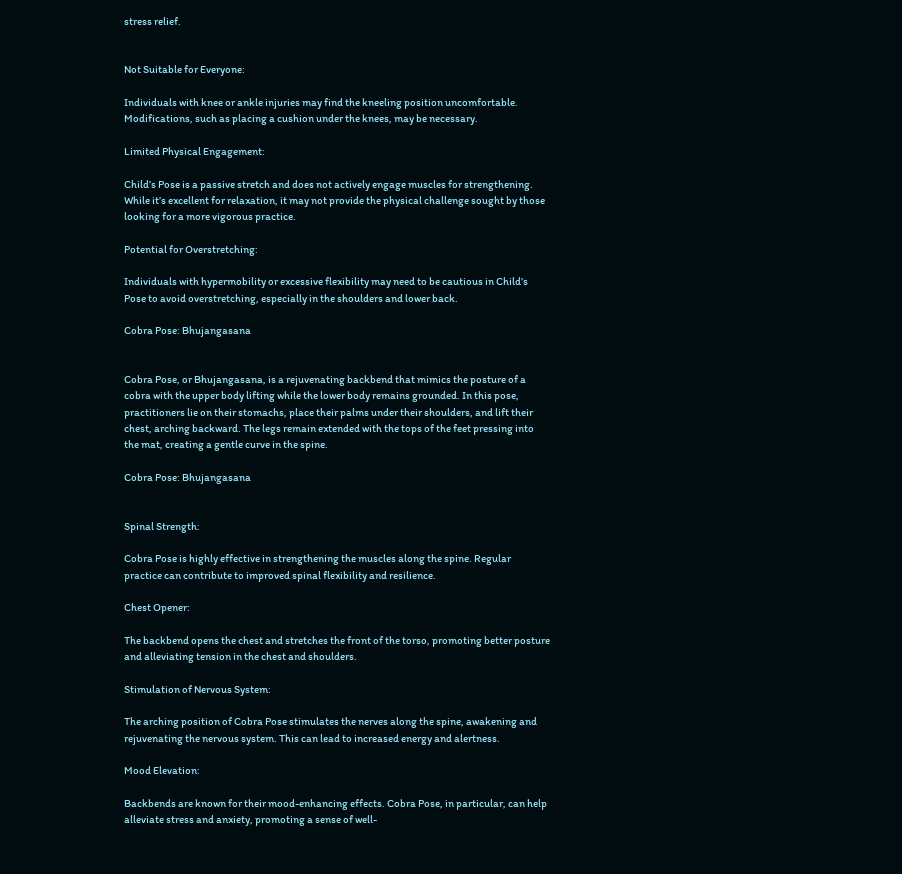stress relief.


Not Suitable for Everyone:

Individuals with knee or ankle injuries may find the kneeling position uncomfortable. Modifications, such as placing a cushion under the knees, may be necessary.

Limited Physical Engagement:

Child’s Pose is a passive stretch and does not actively engage muscles for strengthening. While it’s excellent for relaxation, it may not provide the physical challenge sought by those looking for a more vigorous practice.

Potential for Overstretching:

Individuals with hypermobility or excessive flexibility may need to be cautious in Child’s Pose to avoid overstretching, especially in the shoulders and lower back.

Cobra Pose: Bhujangasana


Cobra Pose, or Bhujangasana, is a rejuvenating backbend that mimics the posture of a cobra with the upper body lifting while the lower body remains grounded. In this pose, practitioners lie on their stomachs, place their palms under their shoulders, and lift their chest, arching backward. The legs remain extended with the tops of the feet pressing into the mat, creating a gentle curve in the spine.

Cobra Pose: Bhujangasana


Spinal Strength:

Cobra Pose is highly effective in strengthening the muscles along the spine. Regular practice can contribute to improved spinal flexibility and resilience.

Chest Opener:

The backbend opens the chest and stretches the front of the torso, promoting better posture and alleviating tension in the chest and shoulders.

Stimulation of Nervous System:

The arching position of Cobra Pose stimulates the nerves along the spine, awakening and rejuvenating the nervous system. This can lead to increased energy and alertness.

Mood Elevation:

Backbends are known for their mood-enhancing effects. Cobra Pose, in particular, can help alleviate stress and anxiety, promoting a sense of well-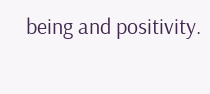being and positivity.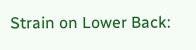Strain on Lower Back: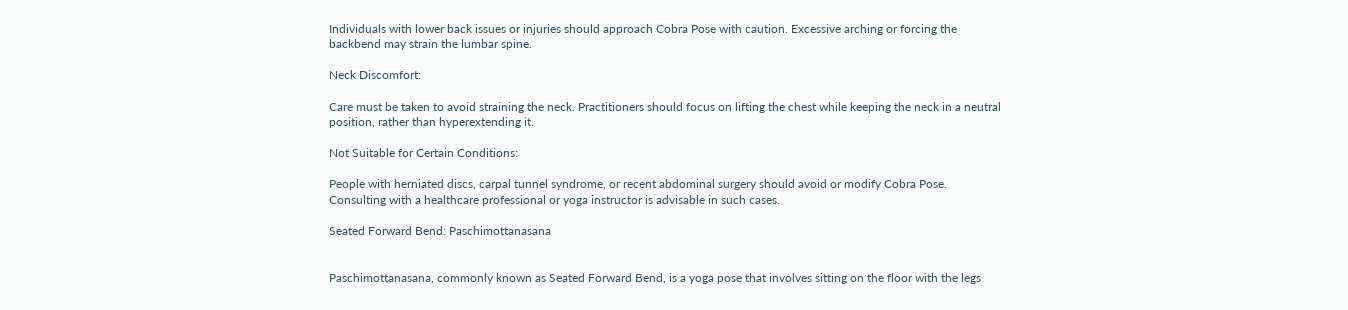Individuals with lower back issues or injuries should approach Cobra Pose with caution. Excessive arching or forcing the backbend may strain the lumbar spine.

Neck Discomfort:

Care must be taken to avoid straining the neck. Practitioners should focus on lifting the chest while keeping the neck in a neutral position, rather than hyperextending it.

Not Suitable for Certain Conditions:

People with herniated discs, carpal tunnel syndrome, or recent abdominal surgery should avoid or modify Cobra Pose. Consulting with a healthcare professional or yoga instructor is advisable in such cases.

Seated Forward Bend: Paschimottanasana


Paschimottanasana, commonly known as Seated Forward Bend, is a yoga pose that involves sitting on the floor with the legs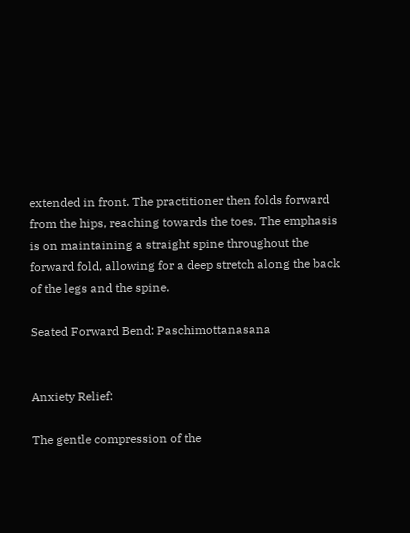extended in front. The practitioner then folds forward from the hips, reaching towards the toes. The emphasis is on maintaining a straight spine throughout the forward fold, allowing for a deep stretch along the back of the legs and the spine.

Seated Forward Bend: Paschimottanasana


Anxiety Relief:

The gentle compression of the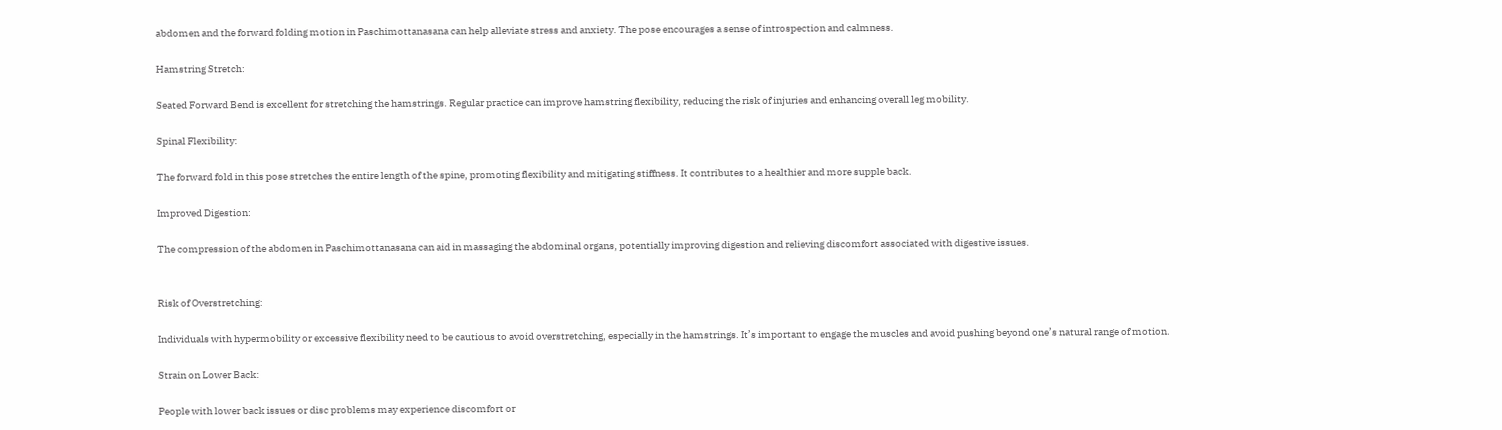abdomen and the forward folding motion in Paschimottanasana can help alleviate stress and anxiety. The pose encourages a sense of introspection and calmness.

Hamstring Stretch:

Seated Forward Bend is excellent for stretching the hamstrings. Regular practice can improve hamstring flexibility, reducing the risk of injuries and enhancing overall leg mobility.

Spinal Flexibility:

The forward fold in this pose stretches the entire length of the spine, promoting flexibility and mitigating stiffness. It contributes to a healthier and more supple back.

Improved Digestion:

The compression of the abdomen in Paschimottanasana can aid in massaging the abdominal organs, potentially improving digestion and relieving discomfort associated with digestive issues.


Risk of Overstretching:

Individuals with hypermobility or excessive flexibility need to be cautious to avoid overstretching, especially in the hamstrings. It’s important to engage the muscles and avoid pushing beyond one’s natural range of motion.

Strain on Lower Back:

People with lower back issues or disc problems may experience discomfort or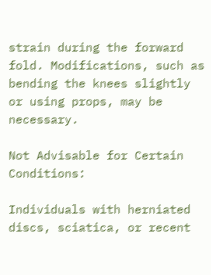strain during the forward fold. Modifications, such as bending the knees slightly or using props, may be necessary.

Not Advisable for Certain Conditions:

Individuals with herniated discs, sciatica, or recent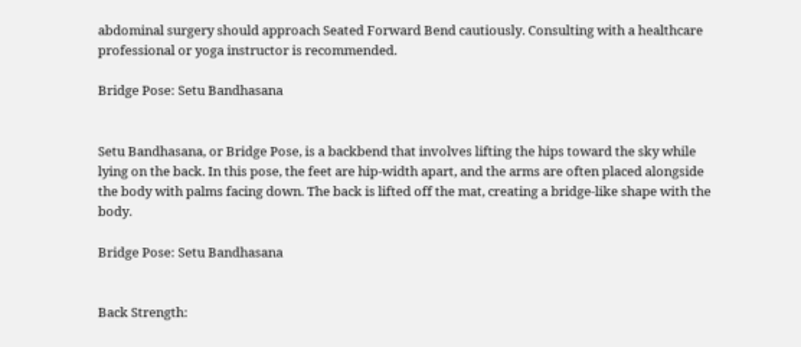abdominal surgery should approach Seated Forward Bend cautiously. Consulting with a healthcare professional or yoga instructor is recommended.

Bridge Pose: Setu Bandhasana


Setu Bandhasana, or Bridge Pose, is a backbend that involves lifting the hips toward the sky while lying on the back. In this pose, the feet are hip-width apart, and the arms are often placed alongside the body with palms facing down. The back is lifted off the mat, creating a bridge-like shape with the body.

Bridge Pose: Setu Bandhasana


Back Strength: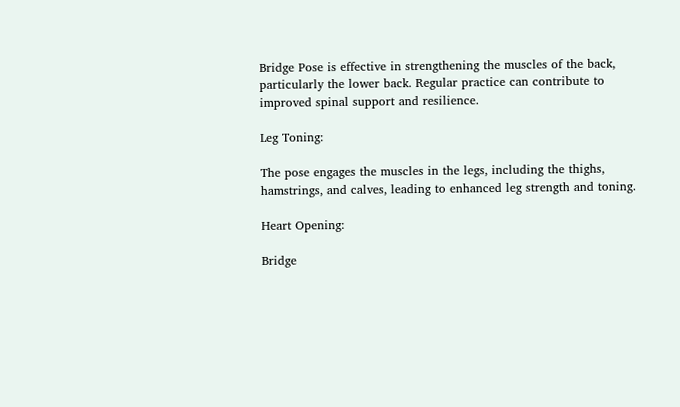Bridge Pose is effective in strengthening the muscles of the back, particularly the lower back. Regular practice can contribute to improved spinal support and resilience.

Leg Toning:

The pose engages the muscles in the legs, including the thighs, hamstrings, and calves, leading to enhanced leg strength and toning.

Heart Opening:

Bridge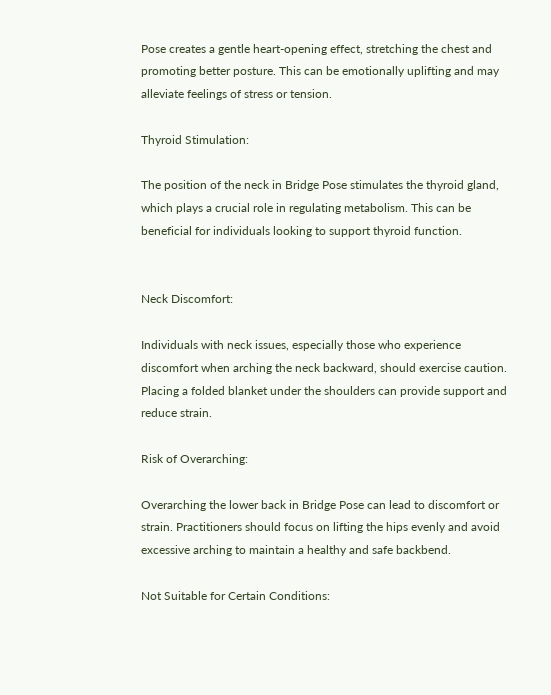Pose creates a gentle heart-opening effect, stretching the chest and promoting better posture. This can be emotionally uplifting and may alleviate feelings of stress or tension.

Thyroid Stimulation:

The position of the neck in Bridge Pose stimulates the thyroid gland, which plays a crucial role in regulating metabolism. This can be beneficial for individuals looking to support thyroid function.


Neck Discomfort:

Individuals with neck issues, especially those who experience discomfort when arching the neck backward, should exercise caution. Placing a folded blanket under the shoulders can provide support and reduce strain.

Risk of Overarching:

Overarching the lower back in Bridge Pose can lead to discomfort or strain. Practitioners should focus on lifting the hips evenly and avoid excessive arching to maintain a healthy and safe backbend.

Not Suitable for Certain Conditions: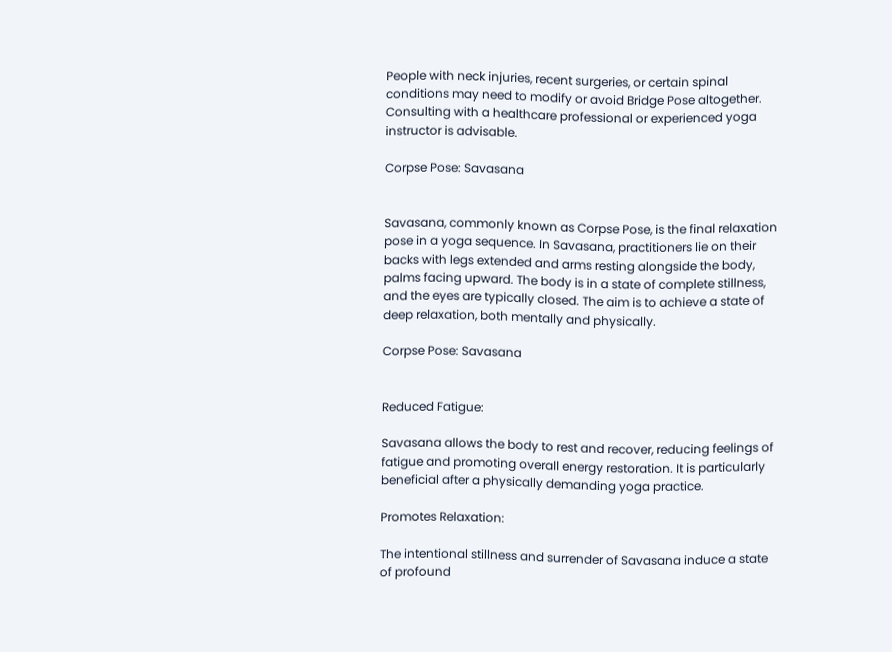People with neck injuries, recent surgeries, or certain spinal conditions may need to modify or avoid Bridge Pose altogether. Consulting with a healthcare professional or experienced yoga instructor is advisable.

Corpse Pose: Savasana


Savasana, commonly known as Corpse Pose, is the final relaxation pose in a yoga sequence. In Savasana, practitioners lie on their backs with legs extended and arms resting alongside the body, palms facing upward. The body is in a state of complete stillness, and the eyes are typically closed. The aim is to achieve a state of deep relaxation, both mentally and physically.

Corpse Pose: Savasana


Reduced Fatigue:

Savasana allows the body to rest and recover, reducing feelings of fatigue and promoting overall energy restoration. It is particularly beneficial after a physically demanding yoga practice.

Promotes Relaxation:

The intentional stillness and surrender of Savasana induce a state of profound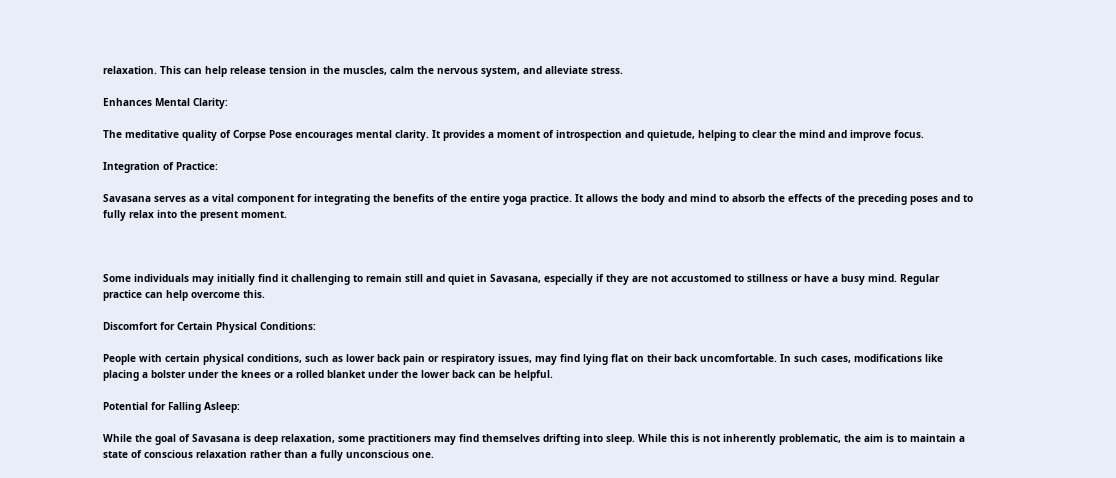relaxation. This can help release tension in the muscles, calm the nervous system, and alleviate stress.

Enhances Mental Clarity:

The meditative quality of Corpse Pose encourages mental clarity. It provides a moment of introspection and quietude, helping to clear the mind and improve focus.

Integration of Practice:

Savasana serves as a vital component for integrating the benefits of the entire yoga practice. It allows the body and mind to absorb the effects of the preceding poses and to fully relax into the present moment.



Some individuals may initially find it challenging to remain still and quiet in Savasana, especially if they are not accustomed to stillness or have a busy mind. Regular practice can help overcome this.

Discomfort for Certain Physical Conditions:

People with certain physical conditions, such as lower back pain or respiratory issues, may find lying flat on their back uncomfortable. In such cases, modifications like placing a bolster under the knees or a rolled blanket under the lower back can be helpful.

Potential for Falling Asleep:

While the goal of Savasana is deep relaxation, some practitioners may find themselves drifting into sleep. While this is not inherently problematic, the aim is to maintain a state of conscious relaxation rather than a fully unconscious one.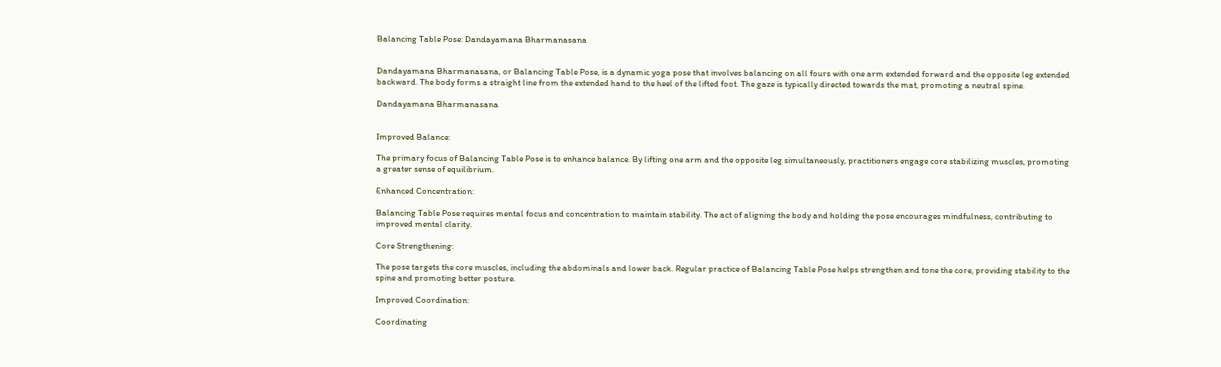Balancing Table Pose: Dandayamana Bharmanasana


Dandayamana Bharmanasana, or Balancing Table Pose, is a dynamic yoga pose that involves balancing on all fours with one arm extended forward and the opposite leg extended backward. The body forms a straight line from the extended hand to the heel of the lifted foot. The gaze is typically directed towards the mat, promoting a neutral spine.

Dandayamana Bharmanasana


Improved Balance:

The primary focus of Balancing Table Pose is to enhance balance. By lifting one arm and the opposite leg simultaneously, practitioners engage core stabilizing muscles, promoting a greater sense of equilibrium.

Enhanced Concentration:

Balancing Table Pose requires mental focus and concentration to maintain stability. The act of aligning the body and holding the pose encourages mindfulness, contributing to improved mental clarity.

Core Strengthening:

The pose targets the core muscles, including the abdominals and lower back. Regular practice of Balancing Table Pose helps strengthen and tone the core, providing stability to the spine and promoting better posture.

Improved Coordination:

Coordinating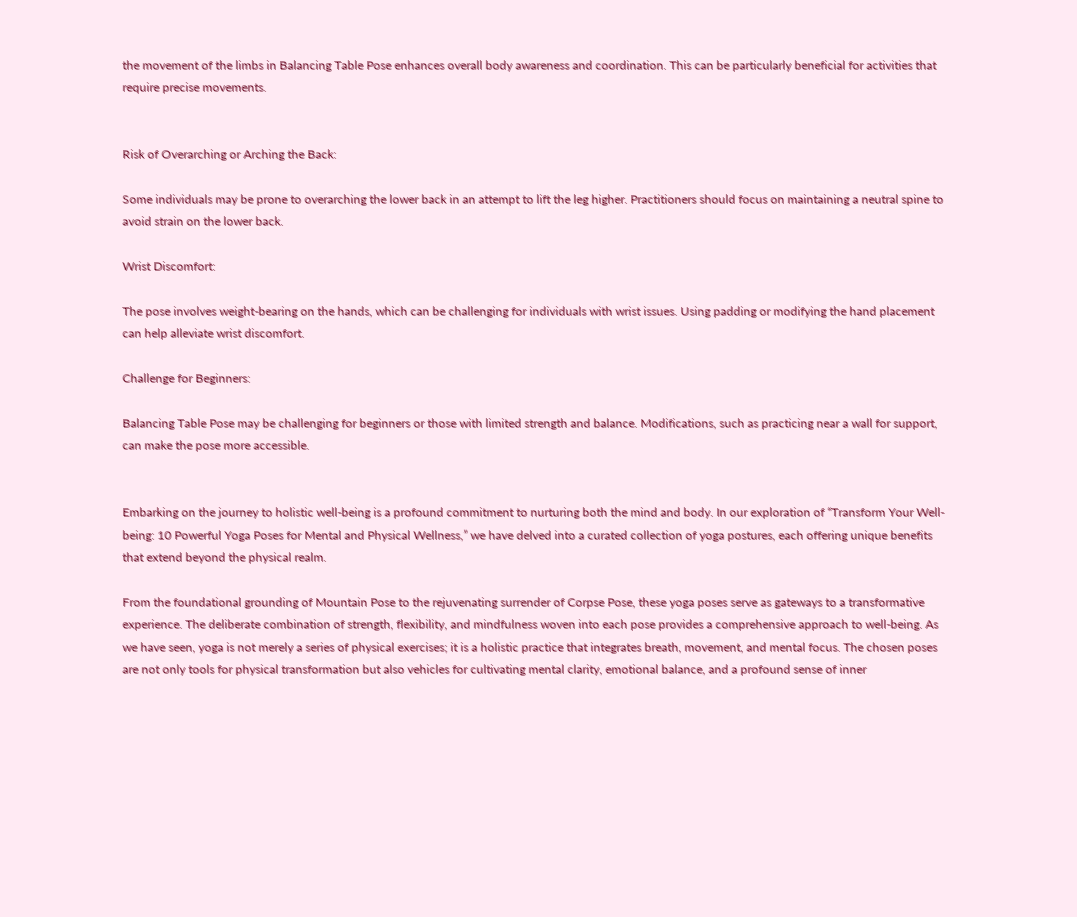the movement of the limbs in Balancing Table Pose enhances overall body awareness and coordination. This can be particularly beneficial for activities that require precise movements.


Risk of Overarching or Arching the Back:

Some individuals may be prone to overarching the lower back in an attempt to lift the leg higher. Practitioners should focus on maintaining a neutral spine to avoid strain on the lower back.

Wrist Discomfort:

The pose involves weight-bearing on the hands, which can be challenging for individuals with wrist issues. Using padding or modifying the hand placement can help alleviate wrist discomfort.

Challenge for Beginners:

Balancing Table Pose may be challenging for beginners or those with limited strength and balance. Modifications, such as practicing near a wall for support, can make the pose more accessible.


Embarking on the journey to holistic well-being is a profound commitment to nurturing both the mind and body. In our exploration of “Transform Your Well-being: 10 Powerful Yoga Poses for Mental and Physical Wellness,” we have delved into a curated collection of yoga postures, each offering unique benefits that extend beyond the physical realm.

From the foundational grounding of Mountain Pose to the rejuvenating surrender of Corpse Pose, these yoga poses serve as gateways to a transformative experience. The deliberate combination of strength, flexibility, and mindfulness woven into each pose provides a comprehensive approach to well-being. As we have seen, yoga is not merely a series of physical exercises; it is a holistic practice that integrates breath, movement, and mental focus. The chosen poses are not only tools for physical transformation but also vehicles for cultivating mental clarity, emotional balance, and a profound sense of inner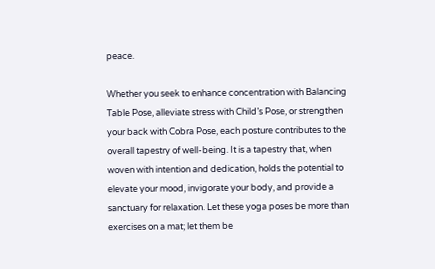peace.

Whether you seek to enhance concentration with Balancing Table Pose, alleviate stress with Child’s Pose, or strengthen your back with Cobra Pose, each posture contributes to the overall tapestry of well-being. It is a tapestry that, when woven with intention and dedication, holds the potential to elevate your mood, invigorate your body, and provide a sanctuary for relaxation. Let these yoga poses be more than exercises on a mat; let them be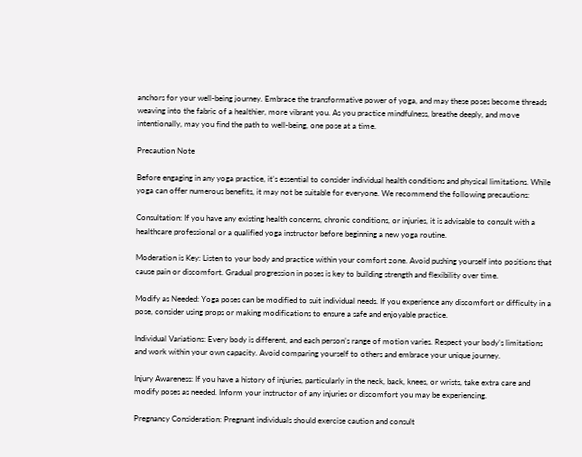anchors for your well-being journey. Embrace the transformative power of yoga, and may these poses become threads weaving into the fabric of a healthier, more vibrant you. As you practice mindfulness, breathe deeply, and move intentionally, may you find the path to well-being, one pose at a time.

Precaution Note

Before engaging in any yoga practice, it’s essential to consider individual health conditions and physical limitations. While yoga can offer numerous benefits, it may not be suitable for everyone. We recommend the following precautions:

Consultation: If you have any existing health concerns, chronic conditions, or injuries, it is advisable to consult with a healthcare professional or a qualified yoga instructor before beginning a new yoga routine.

Moderation is Key: Listen to your body and practice within your comfort zone. Avoid pushing yourself into positions that cause pain or discomfort. Gradual progression in poses is key to building strength and flexibility over time.

Modify as Needed: Yoga poses can be modified to suit individual needs. If you experience any discomfort or difficulty in a pose, consider using props or making modifications to ensure a safe and enjoyable practice.

Individual Variations: Every body is different, and each person’s range of motion varies. Respect your body’s limitations and work within your own capacity. Avoid comparing yourself to others and embrace your unique journey.

Injury Awareness: If you have a history of injuries, particularly in the neck, back, knees, or wrists, take extra care and modify poses as needed. Inform your instructor of any injuries or discomfort you may be experiencing.

Pregnancy Consideration: Pregnant individuals should exercise caution and consult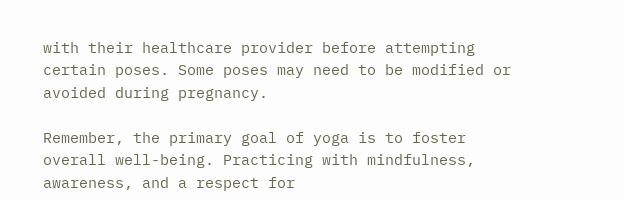with their healthcare provider before attempting certain poses. Some poses may need to be modified or avoided during pregnancy.

Remember, the primary goal of yoga is to foster overall well-being. Practicing with mindfulness, awareness, and a respect for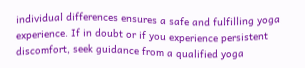individual differences ensures a safe and fulfilling yoga experience. If in doubt or if you experience persistent discomfort, seek guidance from a qualified yoga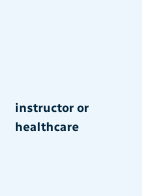instructor or healthcare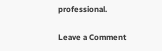professional.

Leave a Comment